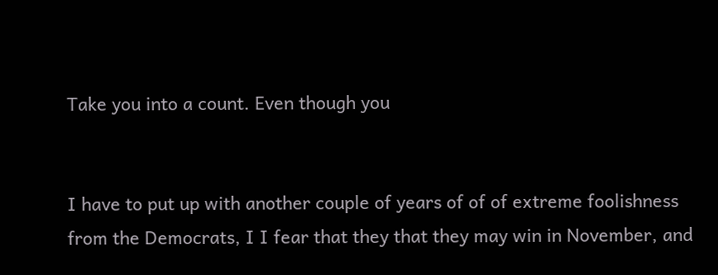Take you into a count. Even though you


I have to put up with another couple of years of of of extreme foolishness from the Democrats, I I fear that they that they may win in November, and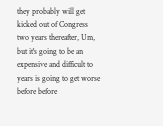they probably will get kicked out of Congress two years thereafter, Um, but it's going to be an expensive and difficult to years is going to get worse before before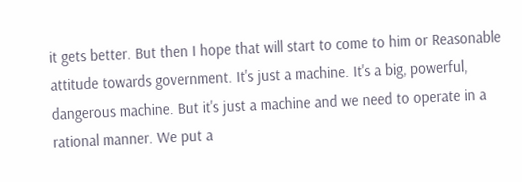it gets better. But then I hope that will start to come to him or Reasonable attitude towards government. It's just a machine. It's a big, powerful, dangerous machine. But it's just a machine and we need to operate in a rational manner. We put a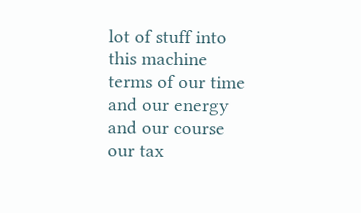lot of stuff into this machine terms of our time and our energy and our course our tax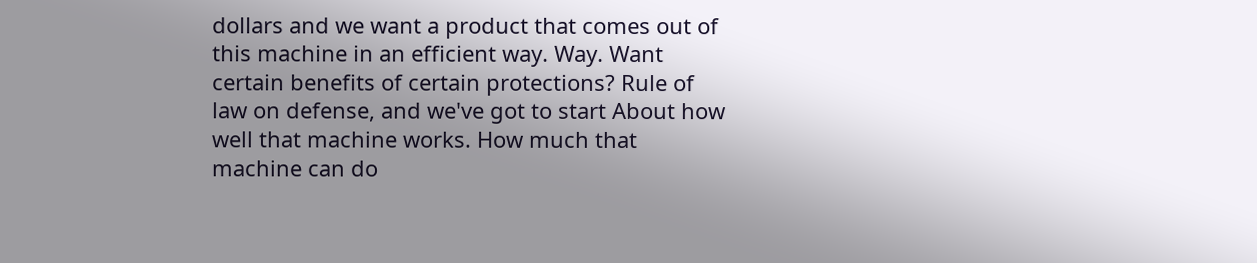dollars and we want a product that comes out of this machine in an efficient way. Way. Want certain benefits of certain protections? Rule of law on defense, and we've got to start About how well that machine works. How much that machine can do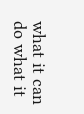what it can do what it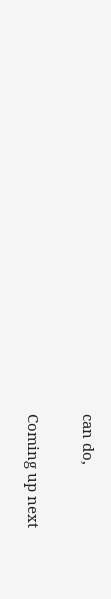can do,

Coming up next